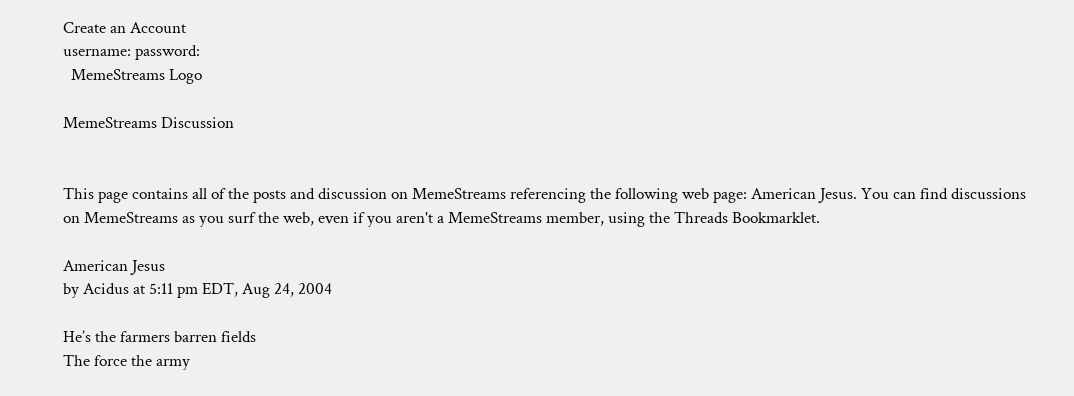Create an Account
username: password:
  MemeStreams Logo

MemeStreams Discussion


This page contains all of the posts and discussion on MemeStreams referencing the following web page: American Jesus. You can find discussions on MemeStreams as you surf the web, even if you aren't a MemeStreams member, using the Threads Bookmarklet.

American Jesus
by Acidus at 5:11 pm EDT, Aug 24, 2004

He’s the farmers barren fields
The force the army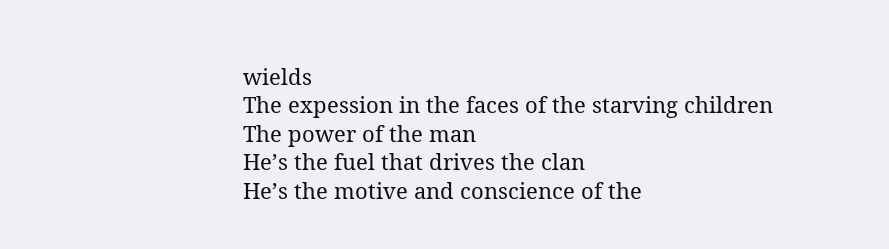wields
The expession in the faces of the starving children
The power of the man
He’s the fuel that drives the clan
He’s the motive and conscience of the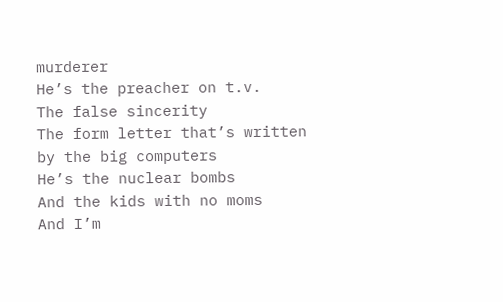murderer
He’s the preacher on t.v.
The false sincerity
The form letter that’s written by the big computers
He’s the nuclear bombs
And the kids with no moms
And I’m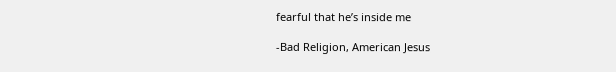fearful that he’s inside me

-Bad Religion, American Jesus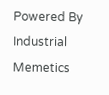Powered By Industrial Memetics